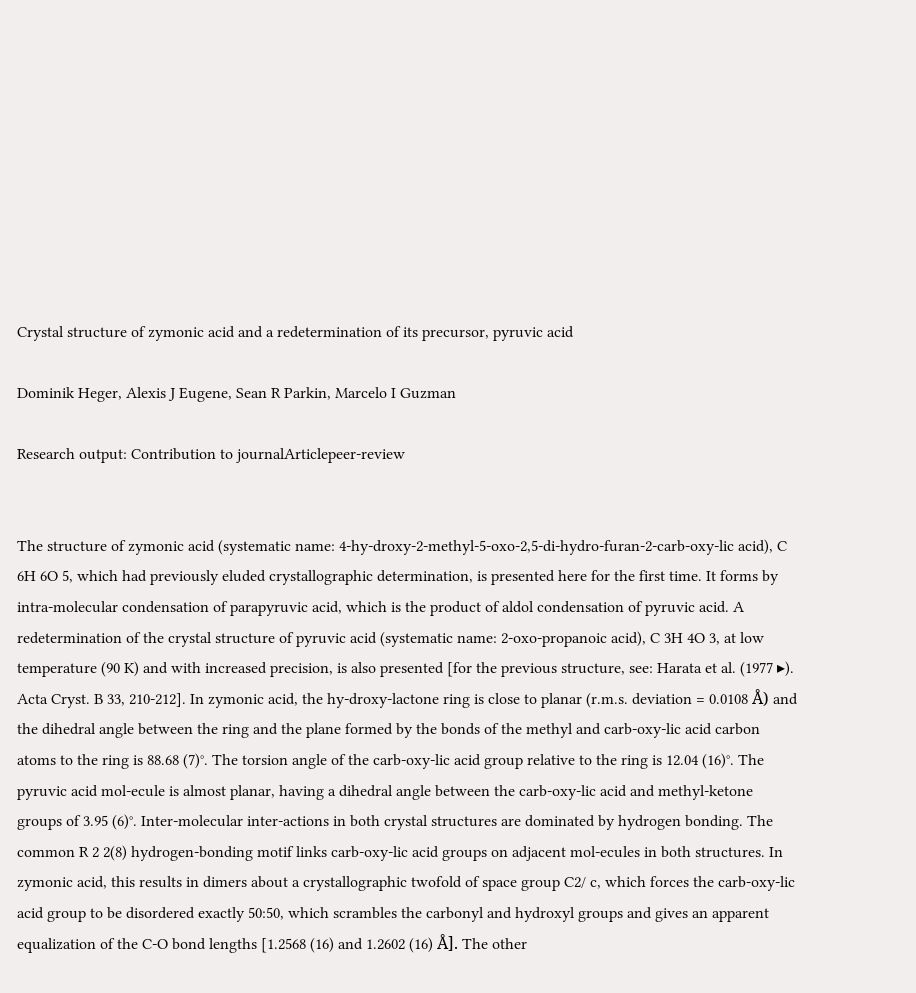Crystal structure of zymonic acid and a redetermination of its precursor, pyruvic acid

Dominik Heger, Alexis J Eugene, Sean R Parkin, Marcelo I Guzman

Research output: Contribution to journalArticlepeer-review


The structure of zymonic acid (systematic name: 4-hy-droxy-2-methyl-5-oxo-2,5-di-hydro-furan-2-carb-oxy-lic acid), C 6H 6O 5, which had previously eluded crystallographic determination, is presented here for the first time. It forms by intra-molecular condensation of parapyruvic acid, which is the product of aldol condensation of pyruvic acid. A redetermination of the crystal structure of pyruvic acid (systematic name: 2-oxo-propanoic acid), C 3H 4O 3, at low temperature (90 K) and with increased precision, is also presented [for the previous structure, see: Harata et al. (1977 ▸). Acta Cryst. B 33, 210-212]. In zymonic acid, the hy-droxy-lactone ring is close to planar (r.m.s. deviation = 0.0108 Å) and the dihedral angle between the ring and the plane formed by the bonds of the methyl and carb-oxy-lic acid carbon atoms to the ring is 88.68 (7)°. The torsion angle of the carb-oxy-lic acid group relative to the ring is 12.04 (16)°. The pyruvic acid mol-ecule is almost planar, having a dihedral angle between the carb-oxy-lic acid and methyl-ketone groups of 3.95 (6)°. Inter-molecular inter-actions in both crystal structures are dominated by hydrogen bonding. The common R 2 2(8) hydrogen-bonding motif links carb-oxy-lic acid groups on adjacent mol-ecules in both structures. In zymonic acid, this results in dimers about a crystallographic twofold of space group C2/ c, which forces the carb-oxy-lic acid group to be disordered exactly 50:50, which scrambles the carbonyl and hydroxyl groups and gives an apparent equalization of the C-O bond lengths [1.2568 (16) and 1.2602 (16) Å]. The other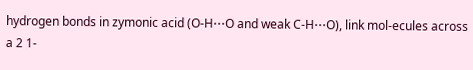hydrogen bonds in zymonic acid (O-H⋯O and weak C-H⋯O), link mol-ecules across a 2 1-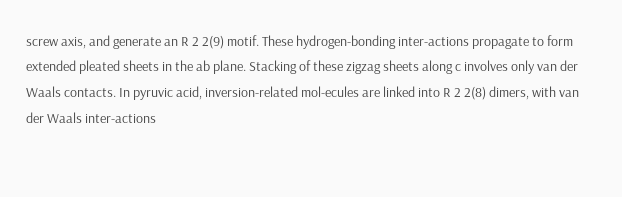screw axis, and generate an R 2 2(9) motif. These hydrogen-bonding inter-actions propagate to form extended pleated sheets in the ab plane. Stacking of these zigzag sheets along c involves only van der Waals contacts. In pyruvic acid, inversion-related mol-ecules are linked into R 2 2(8) dimers, with van der Waals inter-actions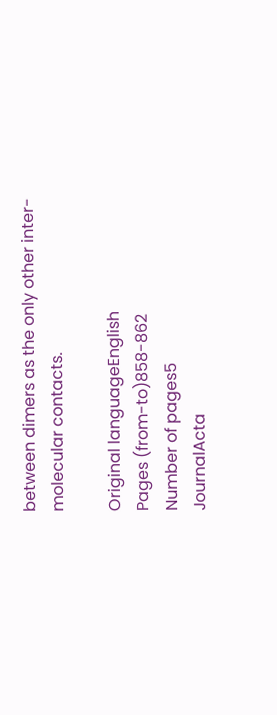between dimers as the only other inter-molecular contacts.

Original languageEnglish
Pages (from-to)858-862
Number of pages5
JournalActa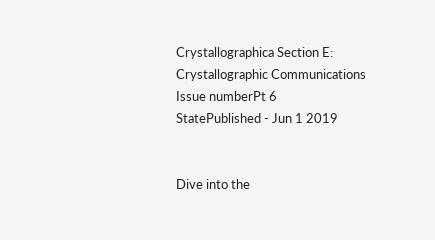Crystallographica Section E: Crystallographic Communications
Issue numberPt 6
StatePublished - Jun 1 2019


Dive into the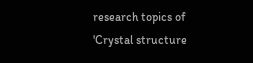research topics of 'Crystal structure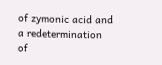of zymonic acid and a redetermination of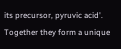its precursor, pyruvic acid'. Together they form a unique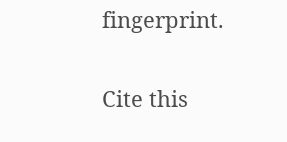fingerprint.

Cite this